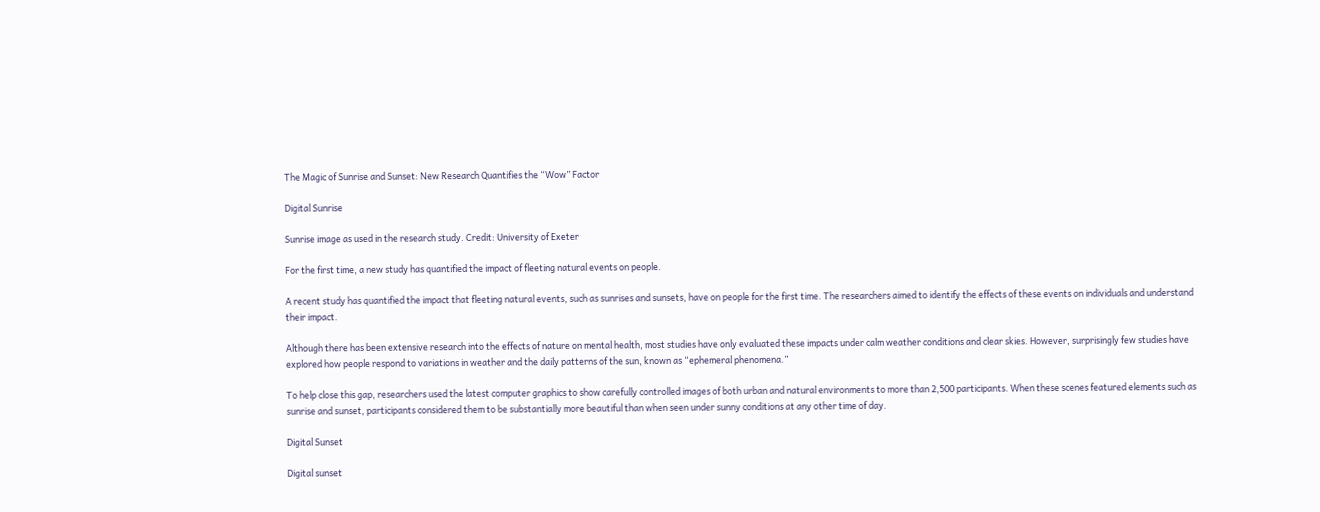The Magic of Sunrise and Sunset: New Research Quantifies the “Wow” Factor

Digital Sunrise

Sunrise image as used in the research study. Credit: University of Exeter

For the first time, a new study has quantified the impact of fleeting natural events on people.

A recent study has quantified the impact that fleeting natural events, such as sunrises and sunsets, have on people for the first time. The researchers aimed to identify the effects of these events on individuals and understand their impact.

Although there has been extensive research into the effects of nature on mental health, most studies have only evaluated these impacts under calm weather conditions and clear skies. However, surprisingly few studies have explored how people respond to variations in weather and the daily patterns of the sun, known as “ephemeral phenomena.”

To help close this gap, researchers used the latest computer graphics to show carefully controlled images of both urban and natural environments to more than 2,500 participants. When these scenes featured elements such as sunrise and sunset, participants considered them to be substantially more beautiful than when seen under sunny conditions at any other time of day.

Digital Sunset

Digital sunset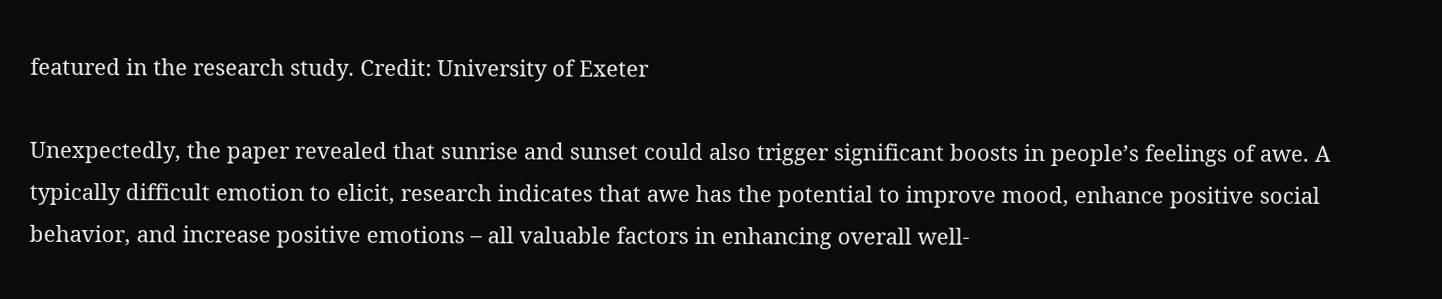featured in the research study. Credit: University of Exeter

Unexpectedly, the paper revealed that sunrise and sunset could also trigger significant boosts in people’s feelings of awe. A typically difficult emotion to elicit, research indicates that awe has the potential to improve mood, enhance positive social behavior, and increase positive emotions – all valuable factors in enhancing overall well-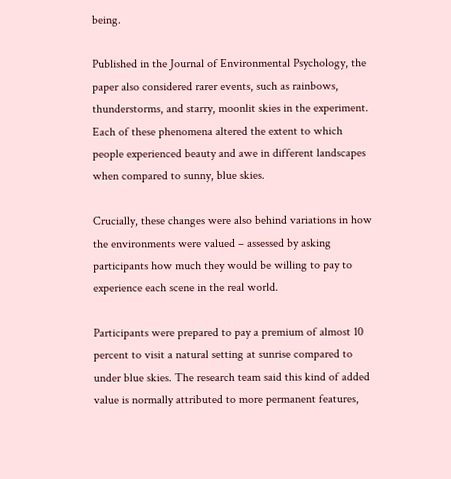being.

Published in the Journal of Environmental Psychology, the paper also considered rarer events, such as rainbows, thunderstorms, and starry, moonlit skies in the experiment. Each of these phenomena altered the extent to which people experienced beauty and awe in different landscapes when compared to sunny, blue skies.

Crucially, these changes were also behind variations in how the environments were valued – assessed by asking participants how much they would be willing to pay to experience each scene in the real world.

Participants were prepared to pay a premium of almost 10 percent to visit a natural setting at sunrise compared to under blue skies. The research team said this kind of added value is normally attributed to more permanent features,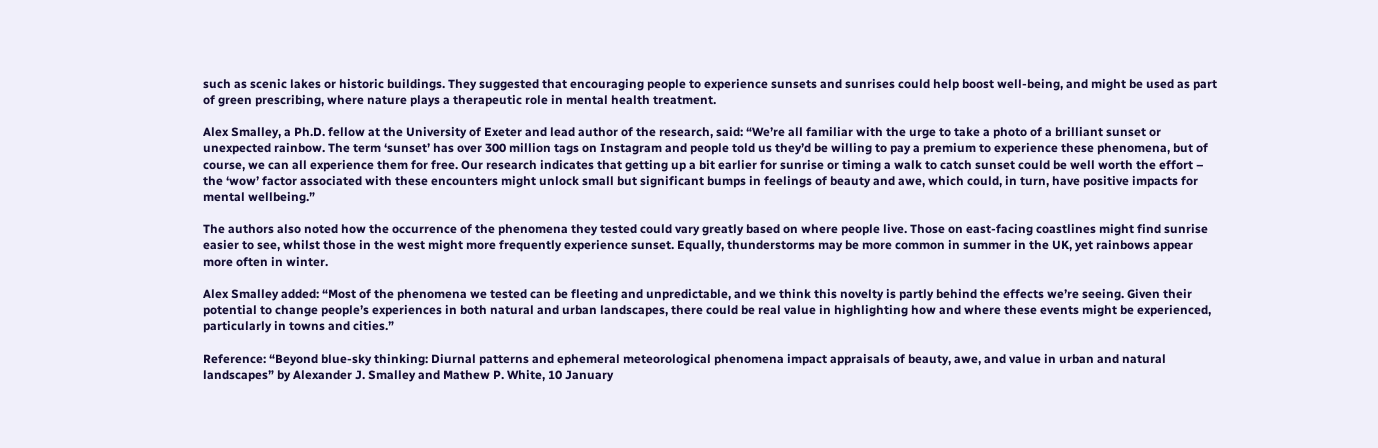such as scenic lakes or historic buildings. They suggested that encouraging people to experience sunsets and sunrises could help boost well-being, and might be used as part of green prescribing, where nature plays a therapeutic role in mental health treatment.

Alex Smalley, a Ph.D. fellow at the University of Exeter and lead author of the research, said: “We’re all familiar with the urge to take a photo of a brilliant sunset or unexpected rainbow. The term ‘sunset’ has over 300 million tags on Instagram and people told us they’d be willing to pay a premium to experience these phenomena, but of course, we can all experience them for free. Our research indicates that getting up a bit earlier for sunrise or timing a walk to catch sunset could be well worth the effort – the ‘wow’ factor associated with these encounters might unlock small but significant bumps in feelings of beauty and awe, which could, in turn, have positive impacts for mental wellbeing.”

The authors also noted how the occurrence of the phenomena they tested could vary greatly based on where people live. Those on east-facing coastlines might find sunrise easier to see, whilst those in the west might more frequently experience sunset. Equally, thunderstorms may be more common in summer in the UK, yet rainbows appear more often in winter.

Alex Smalley added: “Most of the phenomena we tested can be fleeting and unpredictable, and we think this novelty is partly behind the effects we’re seeing. Given their potential to change people’s experiences in both natural and urban landscapes, there could be real value in highlighting how and where these events might be experienced, particularly in towns and cities.”

Reference: “Beyond blue-sky thinking: Diurnal patterns and ephemeral meteorological phenomena impact appraisals of beauty, awe, and value in urban and natural landscapes” by Alexander J. Smalley and Mathew P. White, 10 January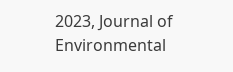2023, Journal of Environmental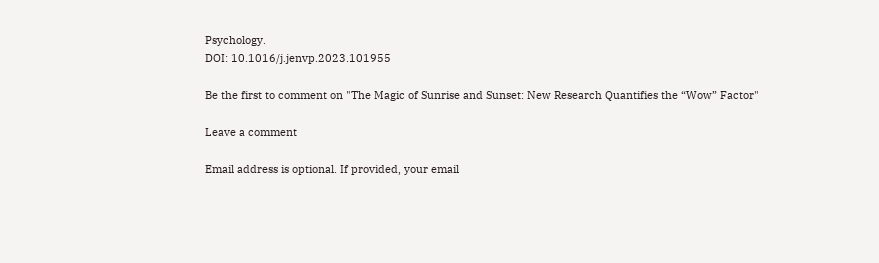Psychology.
DOI: 10.1016/j.jenvp.2023.101955

Be the first to comment on "The Magic of Sunrise and Sunset: New Research Quantifies the “Wow” Factor"

Leave a comment

Email address is optional. If provided, your email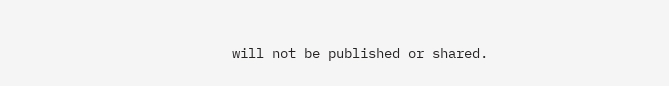will not be published or shared.